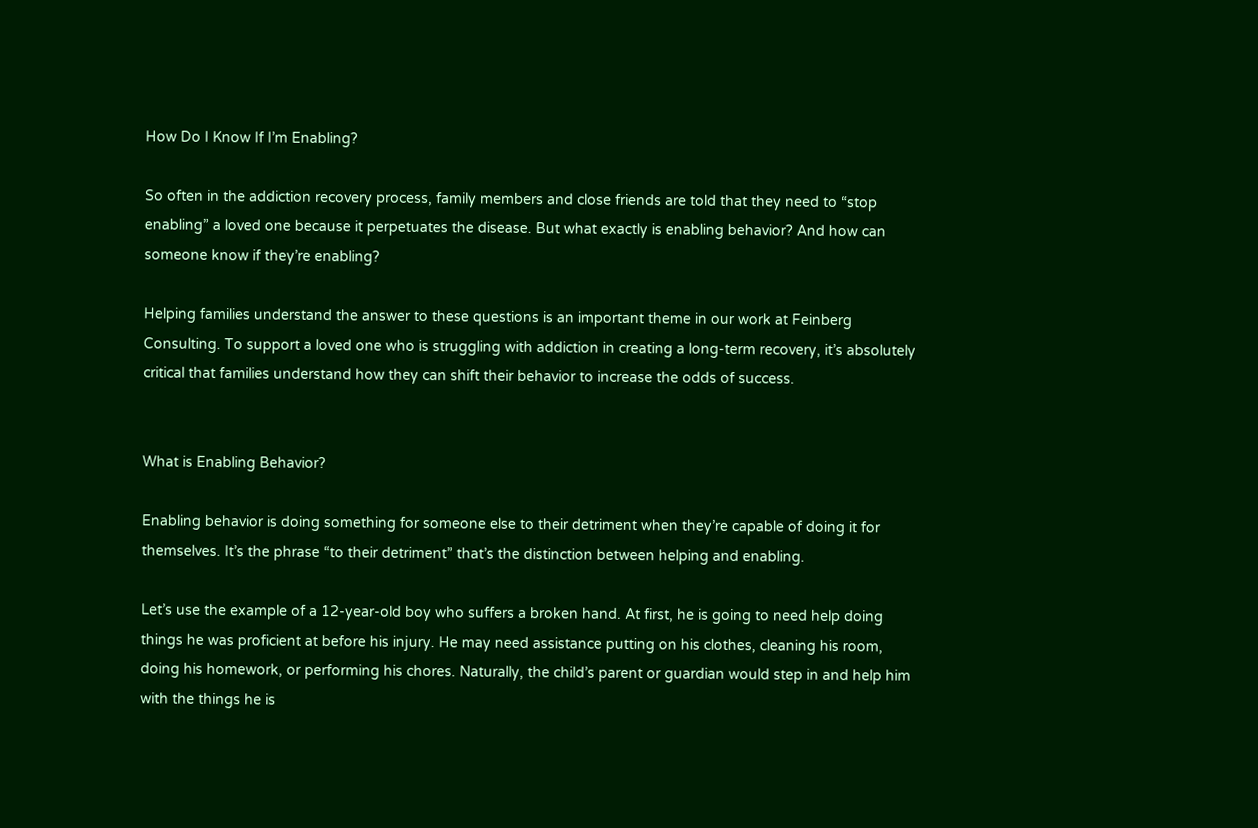How Do I Know If I’m Enabling?

So often in the addiction recovery process, family members and close friends are told that they need to “stop enabling” a loved one because it perpetuates the disease. But what exactly is enabling behavior? And how can someone know if they’re enabling?

Helping families understand the answer to these questions is an important theme in our work at Feinberg Consulting. To support a loved one who is struggling with addiction in creating a long-term recovery, it’s absolutely critical that families understand how they can shift their behavior to increase the odds of success.


What is Enabling Behavior?

Enabling behavior is doing something for someone else to their detriment when they’re capable of doing it for themselves. It’s the phrase “to their detriment” that’s the distinction between helping and enabling.

Let’s use the example of a 12-year-old boy who suffers a broken hand. At first, he is going to need help doing things he was proficient at before his injury. He may need assistance putting on his clothes, cleaning his room, doing his homework, or performing his chores. Naturally, the child’s parent or guardian would step in and help him with the things he is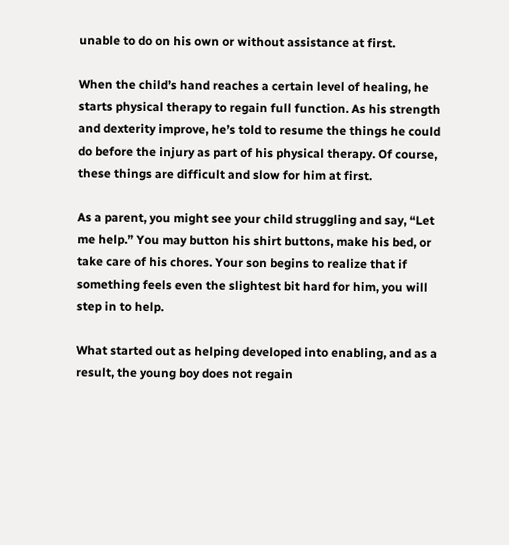unable to do on his own or without assistance at first.

When the child’s hand reaches a certain level of healing, he starts physical therapy to regain full function. As his strength and dexterity improve, he’s told to resume the things he could do before the injury as part of his physical therapy. Of course, these things are difficult and slow for him at first.

As a parent, you might see your child struggling and say, “Let me help.” You may button his shirt buttons, make his bed, or take care of his chores. Your son begins to realize that if something feels even the slightest bit hard for him, you will step in to help.

What started out as helping developed into enabling, and as a result, the young boy does not regain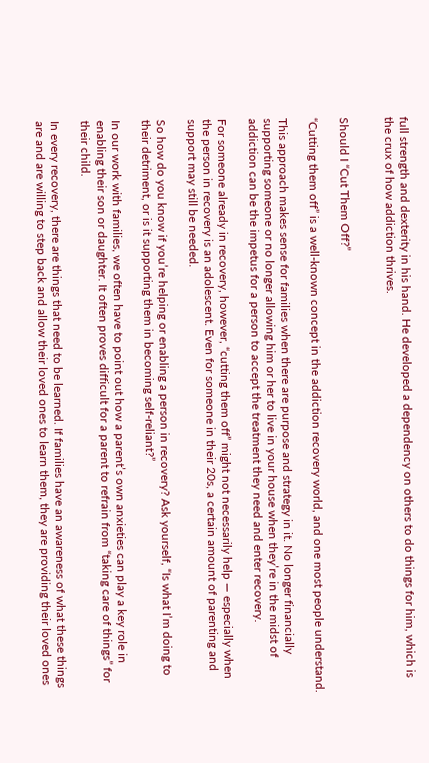full strength and dexterity in his hand. He developed a dependency on others to do things for him, which is the crux of how addiction thrives.


Should I “Cut Them Off?”

“Cutting them off” is a well-known concept in the addiction recovery world, and one most people understand.

This approach makes sense for families when there are purpose and strategy in it. No longer financially supporting someone or no longer allowing him or her to live in your house when they’re in the midst of addiction can be the impetus for a person to accept the treatment they need and enter recovery.

For someone already in recovery, however, “cutting them off” might not necessarily help — especially when the person in recovery is an adolescent. Even for someone in their 20s, a certain amount of parenting and support may still be needed.

So how do you know if you’re helping or enabling a person in recovery? Ask yourself, “Is what I’m doing to their detriment, or is it supporting them in becoming self-reliant?”

In our work with families, we often have to point out how a parent’s own anxieties can play a key role in enabling their son or daughter. It often proves difficult for a parent to refrain from “taking care of things” for their child.

In every recovery, there are things that need to be learned. If families have an awareness of what these things are and are willing to step back and allow their loved ones to learn them, they are providing their loved ones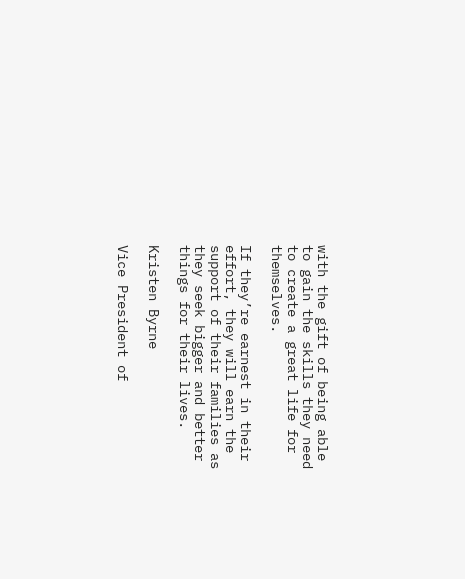with the gift of being able to gain the skills they need to create a great life for themselves.

If they’re earnest in their effort, they will earn the support of their families as they seek bigger and better things for their lives.

Kristen Byrne

Vice President of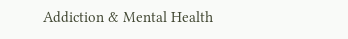Addiction & Mental Health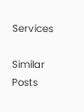Services

Similar Posts